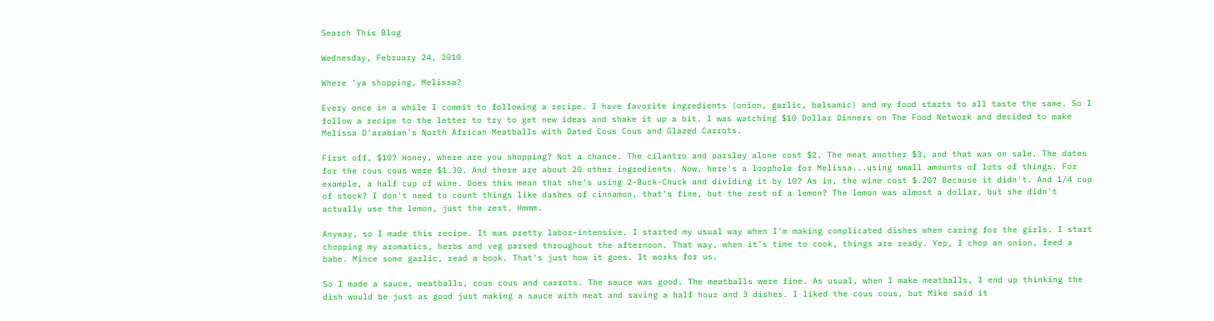Search This Blog

Wednesday, February 24, 2010

Where 'ya shopping, Melissa?

Every once in a while I commit to following a recipe. I have favorite ingredients (onion, garlic, balsamic) and my food starts to all taste the same. So I follow a recipe to the letter to try to get new ideas and shake it up a bit. I was watching $10 Dollar Dinners on The Food Network and decided to make Melissa D'arabian's North African Meatballs with Dated Cous Cous and Glazed Carrots.

First off, $10? Honey, where are you shopping? Not a chance. The cilantro and parsley alone cost $2. The meat another $3, and that was on sale. The dates for the cous cous were $1.30. And there are about 20 other ingredients. Now, here's a loophole for Melissa...using small amounts of lots of things. For example, a half cup of wine. Does this mean that she's using 2-Buck-Chuck and dividing it by 10? As in, the wine cost $.20? Because it didn't. And 1/4 cup of stock? I don't need to count things like dashes of cinnamon, that's fine, but the zest of a lemon? The lemon was almost a dollar, but she didn't actually use the lemon, just the zest. Hmmm.

Anyway, so I made this recipe. It was pretty labor-intensive. I started my usual way when I'm making complicated dishes when caring for the girls. I start chopping my aromatics, herbs and veg parsed throughout the afternoon. That way, when it's time to cook, things are ready. Yep, I chop an onion, feed a babe. Mince some garlic, read a book. That's just how it goes. It works for us.

So I made a sauce, meatballs, cous cous and carrots. The sauce was good. The meatballs were fine. As usual, when I make meatballs, I end up thinking the dish would be just as good just making a sauce with meat and saving a half hour and 3 dishes. I liked the cous cous, but Mike said it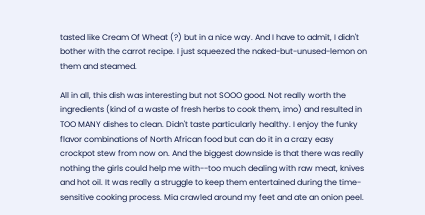tasted like Cream Of Wheat (?) but in a nice way. And I have to admit, I didn't bother with the carrot recipe. I just squeezed the naked-but-unused-lemon on them and steamed.

All in all, this dish was interesting but not SOOO good. Not really worth the ingredients (kind of a waste of fresh herbs to cook them, imo) and resulted in TOO MANY dishes to clean. Didn't taste particularly healthy. I enjoy the funky flavor combinations of North African food but can do it in a crazy easy crockpot stew from now on. And the biggest downside is that there was really nothing the girls could help me with--too much dealing with raw meat, knives and hot oil. It was really a struggle to keep them entertained during the time-sensitive cooking process. Mia crawled around my feet and ate an onion peel.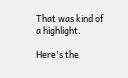That was kind of a highlight.

Here's the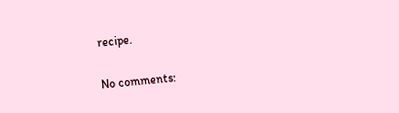recipe.

No comments: